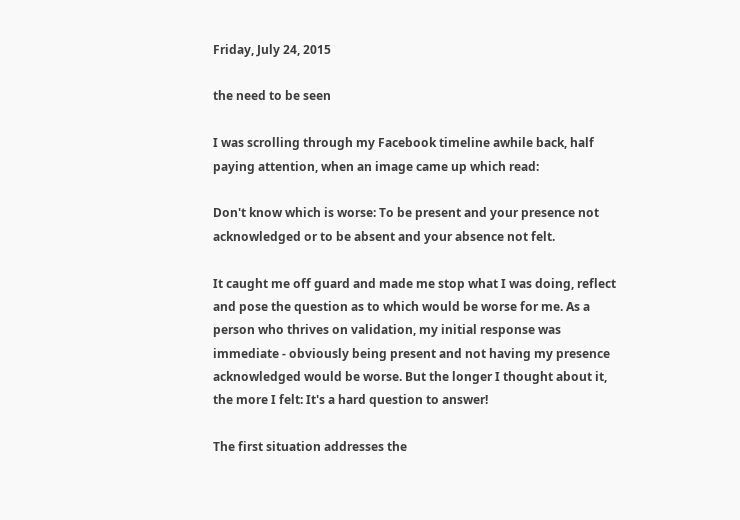Friday, July 24, 2015

the need to be seen

I was scrolling through my Facebook timeline awhile back, half paying attention, when an image came up which read:

Don't know which is worse: To be present and your presence not acknowledged or to be absent and your absence not felt.

It caught me off guard and made me stop what I was doing, reflect and pose the question as to which would be worse for me. As a person who thrives on validation, my initial response was immediate - obviously being present and not having my presence acknowledged would be worse. But the longer I thought about it, the more I felt: It's a hard question to answer!

The first situation addresses the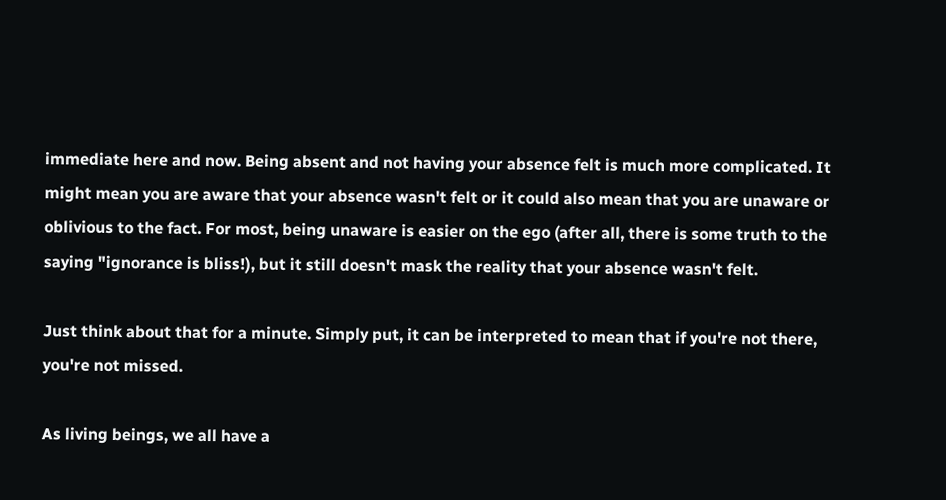immediate here and now. Being absent and not having your absence felt is much more complicated. It might mean you are aware that your absence wasn't felt or it could also mean that you are unaware or oblivious to the fact. For most, being unaware is easier on the ego (after all, there is some truth to the saying "ignorance is bliss!), but it still doesn't mask the reality that your absence wasn't felt.

Just think about that for a minute. Simply put, it can be interpreted to mean that if you're not there, you're not missed.

As living beings, we all have a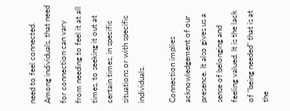need to feel connected. Among individuals, that need for connection can vary from needing to feel it at all times, to seeking it out at certain times, in specific situations or with specific individuals.

Connection implies acknowledgement of our presence. It also gives us a sense of belonging and feeling valued. It is the lack of "being needed" that is at the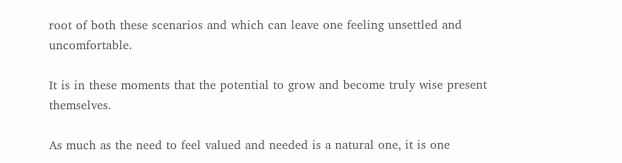root of both these scenarios and which can leave one feeling unsettled and uncomfortable.

It is in these moments that the potential to grow and become truly wise present themselves.

As much as the need to feel valued and needed is a natural one, it is one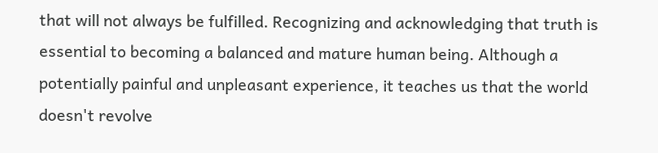that will not always be fulfilled. Recognizing and acknowledging that truth is essential to becoming a balanced and mature human being. Although a potentially painful and unpleasant experience, it teaches us that the world doesn't revolve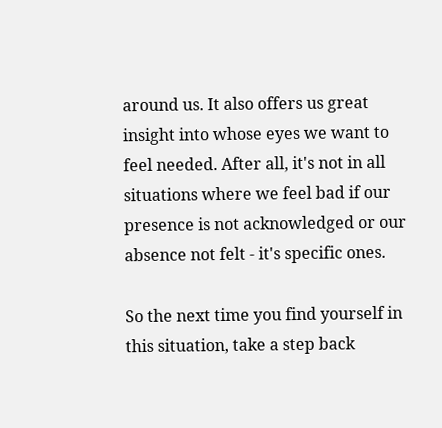around us. It also offers us great insight into whose eyes we want to feel needed. After all, it's not in all situations where we feel bad if our presence is not acknowledged or our absence not felt - it's specific ones.

So the next time you find yourself in this situation, take a step back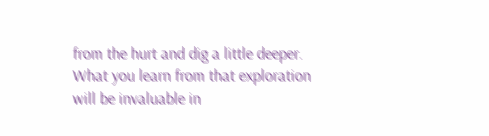from the hurt and dig a little deeper. What you learn from that exploration will be invaluable in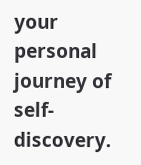your personal journey of self-discovery.